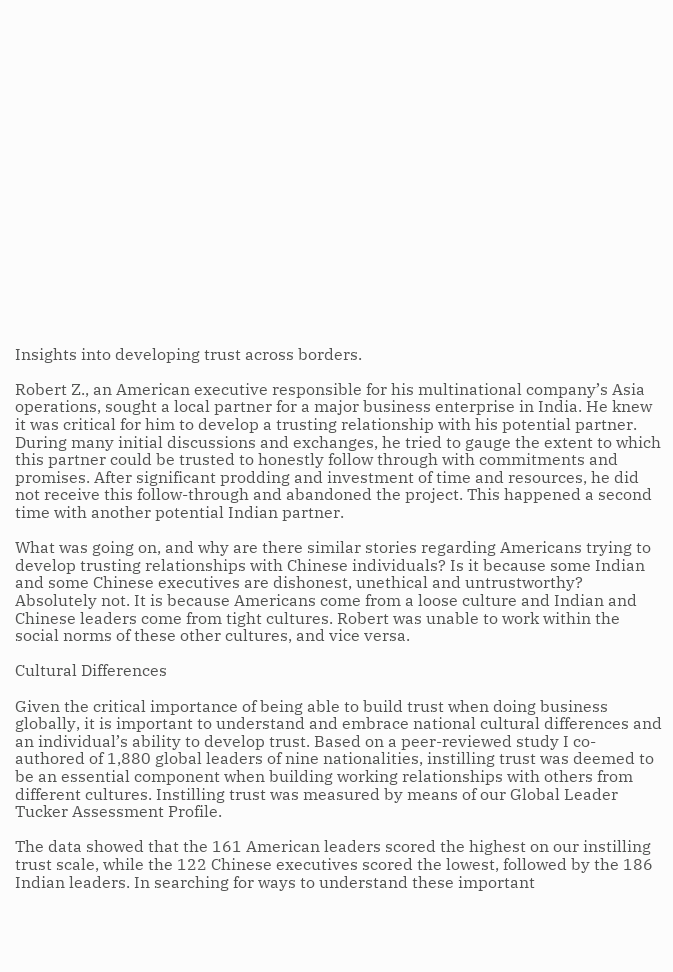Insights into developing trust across borders.

Robert Z., an American executive responsible for his multinational company’s Asia operations, sought a local partner for a major business enterprise in India. He knew it was critical for him to develop a trusting relationship with his potential partner. During many initial discussions and exchanges, he tried to gauge the extent to which this partner could be trusted to honestly follow through with commitments and promises. After significant prodding and investment of time and resources, he did not receive this follow-through and abandoned the project. This happened a second time with another potential Indian partner.

What was going on, and why are there similar stories regarding Americans trying to develop trusting relationships with Chinese individuals? Is it because some Indian and some Chinese executives are dishonest, unethical and untrustworthy? Absolutely not. It is because Americans come from a loose culture and Indian and Chinese leaders come from tight cultures. Robert was unable to work within the social norms of these other cultures, and vice versa.

Cultural Differences

Given the critical importance of being able to build trust when doing business globally, it is important to understand and embrace national cultural differences and an individual’s ability to develop trust. Based on a peer-reviewed study I co-authored of 1,880 global leaders of nine nationalities, instilling trust was deemed to be an essential component when building working relationships with others from different cultures. Instilling trust was measured by means of our Global Leader Tucker Assessment Profile.

The data showed that the 161 American leaders scored the highest on our instilling trust scale, while the 122 Chinese executives scored the lowest, followed by the 186 Indian leaders. In searching for ways to understand these important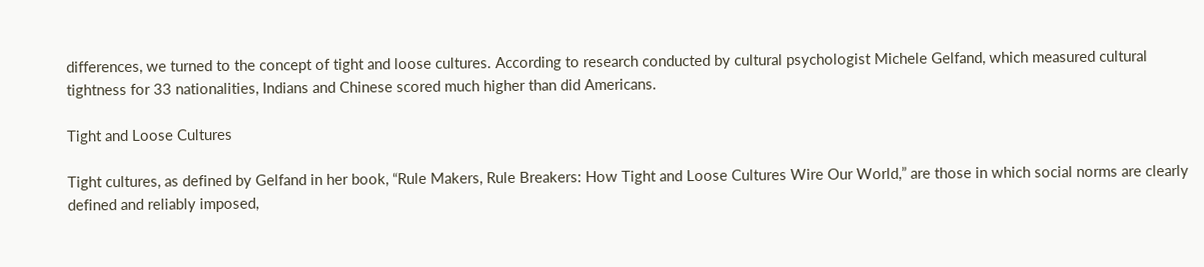differences, we turned to the concept of tight and loose cultures. According to research conducted by cultural psychologist Michele Gelfand, which measured cultural tightness for 33 nationalities, Indians and Chinese scored much higher than did Americans.

Tight and Loose Cultures

Tight cultures, as defined by Gelfand in her book, “Rule Makers, Rule Breakers: How Tight and Loose Cultures Wire Our World,” are those in which social norms are clearly defined and reliably imposed,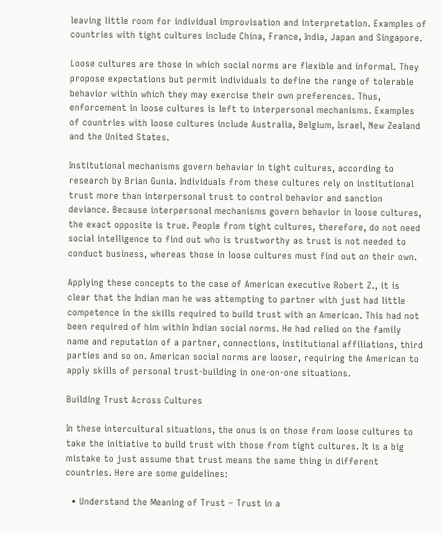leaving little room for individual improvisation and interpretation. Examples of countries with tight cultures include China, France, India, Japan and Singapore.

Loose cultures are those in which social norms are flexible and informal. They propose expectations but permit individuals to define the range of tolerable behavior within which they may exercise their own preferences. Thus, enforcement in loose cultures is left to interpersonal mechanisms. Examples of countries with loose cultures include Australia, Belgium, Israel, New Zealand and the United States.

Institutional mechanisms govern behavior in tight cultures, according to research by Brian Gunia. Individuals from these cultures rely on institutional trust more than interpersonal trust to control behavior and sanction deviance. Because interpersonal mechanisms govern behavior in loose cultures, the exact opposite is true. People from tight cultures, therefore, do not need social intelligence to find out who is trustworthy as trust is not needed to conduct business, whereas those in loose cultures must find out on their own.

Applying these concepts to the case of American executive Robert Z., it is clear that the Indian man he was attempting to partner with just had little competence in the skills required to build trust with an American. This had not been required of him within Indian social norms. He had relied on the family name and reputation of a partner, connections, institutional affiliations, third parties and so on. American social norms are looser, requiring the American to apply skills of personal trust-building in one-on-one situations.

Building Trust Across Cultures

In these intercultural situations, the onus is on those from loose cultures to take the initiative to build trust with those from tight cultures. It is a big mistake to just assume that trust means the same thing in different countries. Here are some guidelines:

  • Understand the Meaning of Trust – Trust in a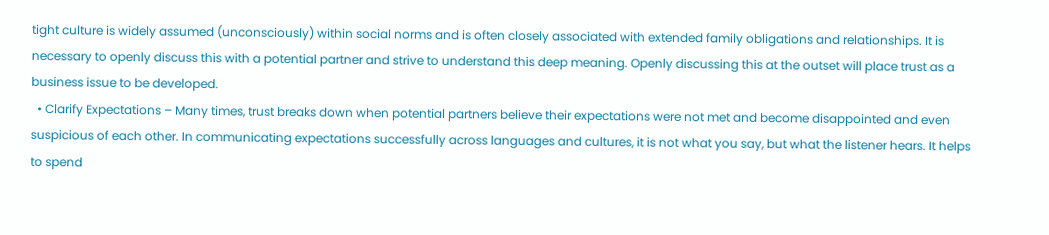tight culture is widely assumed (unconsciously) within social norms and is often closely associated with extended family obligations and relationships. It is necessary to openly discuss this with a potential partner and strive to understand this deep meaning. Openly discussing this at the outset will place trust as a business issue to be developed.
  • Clarify Expectations – Many times, trust breaks down when potential partners believe their expectations were not met and become disappointed and even suspicious of each other. In communicating expectations successfully across languages and cultures, it is not what you say, but what the listener hears. It helps to spend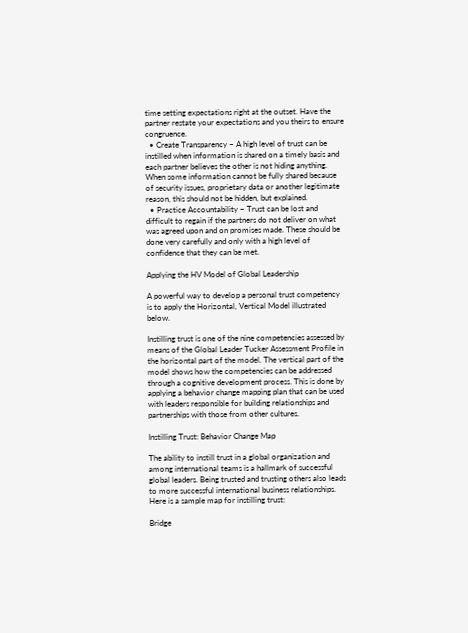time setting expectations right at the outset. Have the partner restate your expectations and you theirs to ensure congruence.
  • Create Transparency – A high level of trust can be instilled when information is shared on a timely basis and each partner believes the other is not hiding anything. When some information cannot be fully shared because of security issues, proprietary data or another legitimate reason, this should not be hidden, but explained.
  • Practice Accountability – Trust can be lost and difficult to regain if the partners do not deliver on what was agreed upon and on promises made. These should be done very carefully and only with a high level of confidence that they can be met.

Applying the HV Model of Global Leadership

A powerful way to develop a personal trust competency is to apply the Horizontal, Vertical Model illustrated below.

Instilling trust is one of the nine competencies assessed by means of the Global Leader Tucker Assessment Profile in the horizontal part of the model. The vertical part of the model shows how the competencies can be addressed through a cognitive development process. This is done by applying a behavior change mapping plan that can be used with leaders responsible for building relationships and partnerships with those from other cultures.

Instilling Trust: Behavior Change Map

The ability to instill trust in a global organization and among international teams is a hallmark of successful global leaders. Being trusted and trusting others also leads to more successful international business relationships. Here is a sample map for instilling trust:

Bridge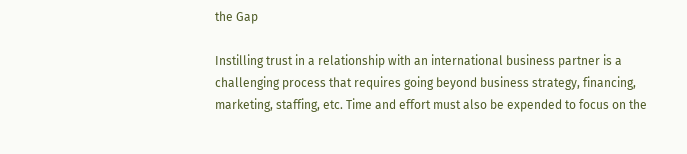the Gap

Instilling trust in a relationship with an international business partner is a challenging process that requires going beyond business strategy, financing, marketing, staffing, etc. Time and effort must also be expended to focus on the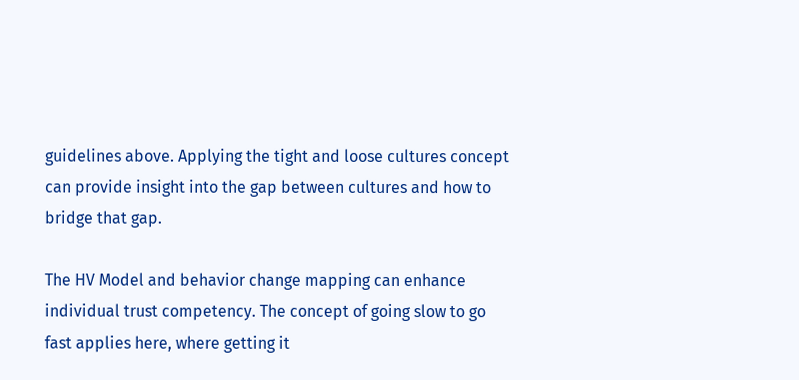guidelines above. Applying the tight and loose cultures concept can provide insight into the gap between cultures and how to bridge that gap.

The HV Model and behavior change mapping can enhance individual trust competency. The concept of going slow to go fast applies here, where getting it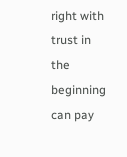right with trust in the beginning can pay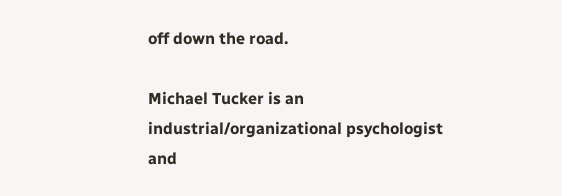off down the road.

Michael Tucker is an industrial/organizational psychologist and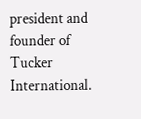president and founder of Tucker International.